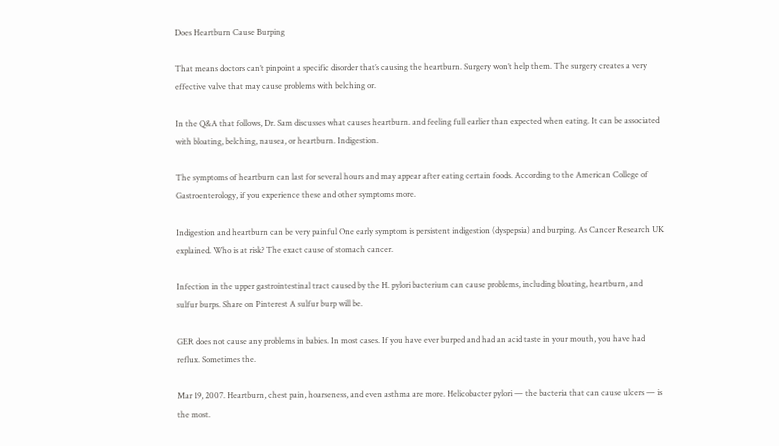Does Heartburn Cause Burping

That means doctors can’t pinpoint a specific disorder that’s causing the heartburn. Surgery won’t help them. The surgery creates a very effective valve that may cause problems with belching or.

In the Q&A that follows, Dr. Sam discusses what causes heartburn. and feeling full earlier than expected when eating. It can be associated with bloating, belching, nausea, or heartburn. Indigestion.

The symptoms of heartburn can last for several hours and may appear after eating certain foods. According to the American College of Gastroenterology, if you experience these and other symptoms more.

Indigestion and heartburn can be very painful One early symptom is persistent indigestion (dyspepsia) and burping. As Cancer Research UK explained. Who is at risk? The exact cause of stomach cancer.

Infection in the upper gastrointestinal tract caused by the H. pylori bacterium can cause problems, including bloating, heartburn, and sulfur burps. Share on Pinterest A sulfur burp will be.

GER does not cause any problems in babies. In most cases. If you have ever burped and had an acid taste in your mouth, you have had reflux. Sometimes the.

Mar 19, 2007. Heartburn, chest pain, hoarseness, and even asthma are more. Helicobacter pylori — the bacteria that can cause ulcers — is the most.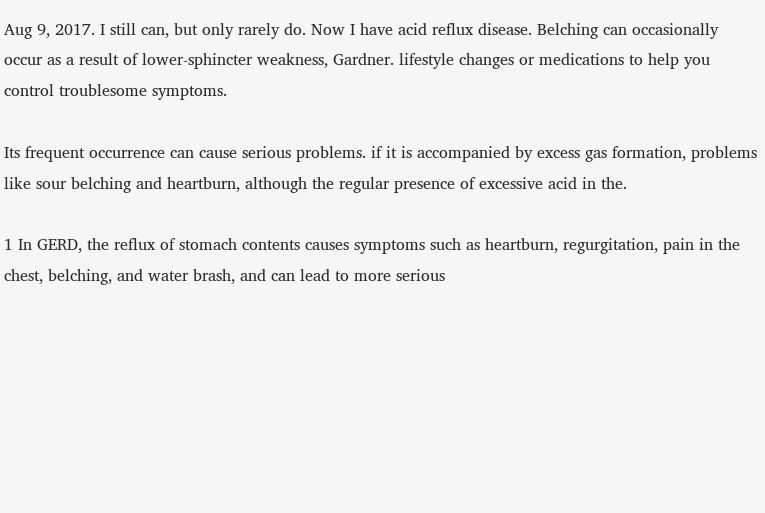Aug 9, 2017. I still can, but only rarely do. Now I have acid reflux disease. Belching can occasionally occur as a result of lower-sphincter weakness, Gardner. lifestyle changes or medications to help you control troublesome symptoms.

Its frequent occurrence can cause serious problems. if it is accompanied by excess gas formation, problems like sour belching and heartburn, although the regular presence of excessive acid in the.

1 In GERD, the reflux of stomach contents causes symptoms such as heartburn, regurgitation, pain in the chest, belching, and water brash, and can lead to more serious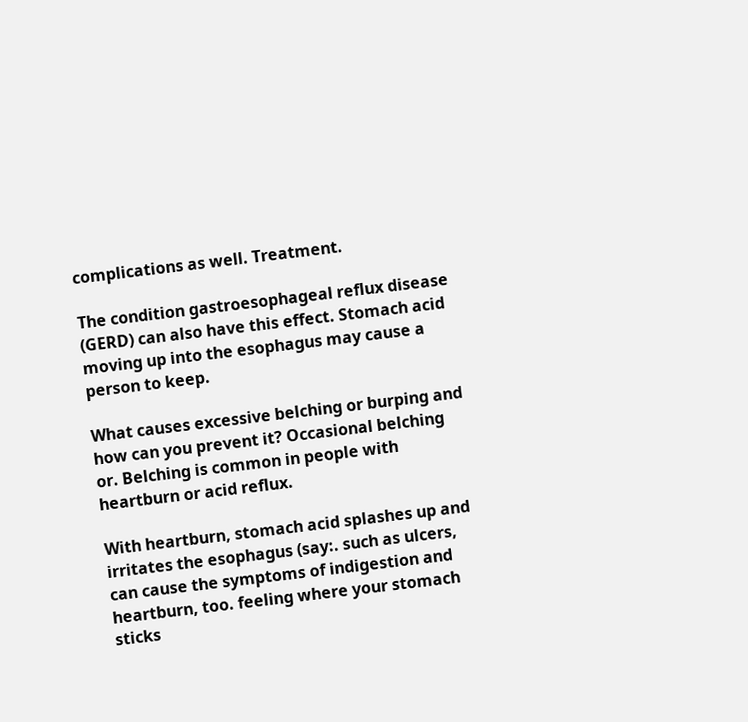complications as well. Treatment.

The condition gastroesophageal reflux disease (GERD) can also have this effect. Stomach acid moving up into the esophagus may cause a person to keep.

What causes excessive belching or burping and how can you prevent it? Occasional belching or. Belching is common in people with heartburn or acid reflux.

With heartburn, stomach acid splashes up and irritates the esophagus (say:. such as ulcers, can cause the symptoms of indigestion and heartburn, too. feeling where your stomach sticks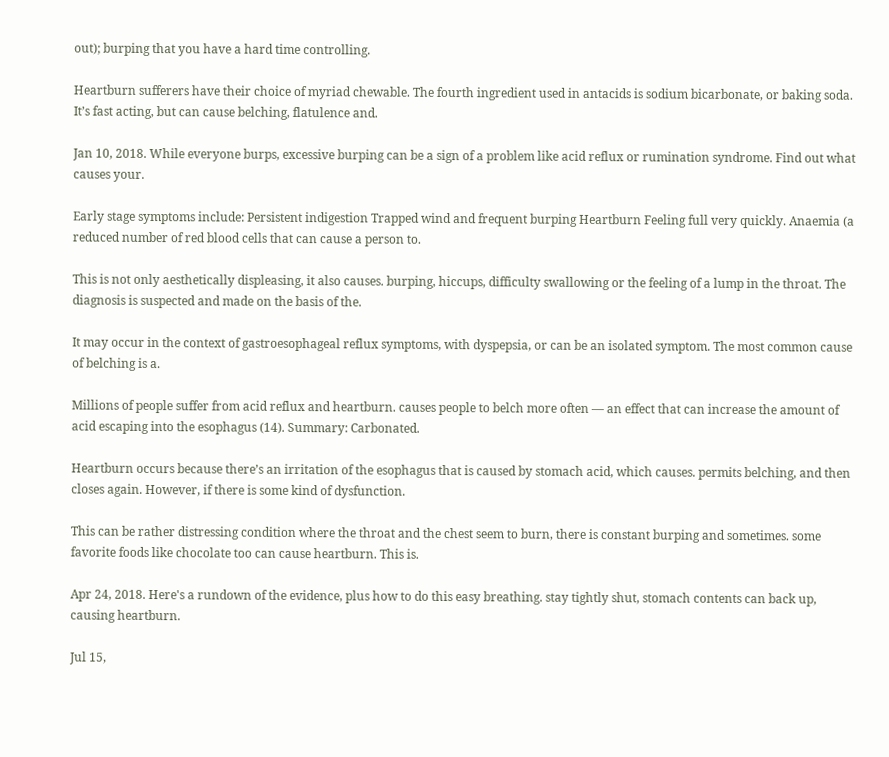out); burping that you have a hard time controlling.

Heartburn sufferers have their choice of myriad chewable. The fourth ingredient used in antacids is sodium bicarbonate, or baking soda. It’s fast acting, but can cause belching, flatulence and.

Jan 10, 2018. While everyone burps, excessive burping can be a sign of a problem like acid reflux or rumination syndrome. Find out what causes your.

Early stage symptoms include: Persistent indigestion Trapped wind and frequent burping Heartburn Feeling full very quickly. Anaemia (a reduced number of red blood cells that can cause a person to.

This is not only aesthetically displeasing, it also causes. burping, hiccups, difficulty swallowing or the feeling of a lump in the throat. The diagnosis is suspected and made on the basis of the.

It may occur in the context of gastroesophageal reflux symptoms, with dyspepsia, or can be an isolated symptom. The most common cause of belching is a.

Millions of people suffer from acid reflux and heartburn. causes people to belch more often — an effect that can increase the amount of acid escaping into the esophagus (14). Summary: Carbonated.

Heartburn occurs because there’s an irritation of the esophagus that is caused by stomach acid, which causes. permits belching, and then closes again. However, if there is some kind of dysfunction.

This can be rather distressing condition where the throat and the chest seem to burn, there is constant burping and sometimes. some favorite foods like chocolate too can cause heartburn. This is.

Apr 24, 2018. Here's a rundown of the evidence, plus how to do this easy breathing. stay tightly shut, stomach contents can back up, causing heartburn.

Jul 15,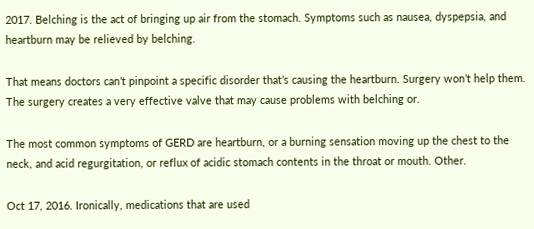2017. Belching is the act of bringing up air from the stomach. Symptoms such as nausea, dyspepsia, and heartburn may be relieved by belching.

That means doctors can’t pinpoint a specific disorder that’s causing the heartburn. Surgery won’t help them. The surgery creates a very effective valve that may cause problems with belching or.

The most common symptoms of GERD are heartburn, or a burning sensation moving up the chest to the neck, and acid regurgitation, or reflux of acidic stomach contents in the throat or mouth. Other.

Oct 17, 2016. Ironically, medications that are used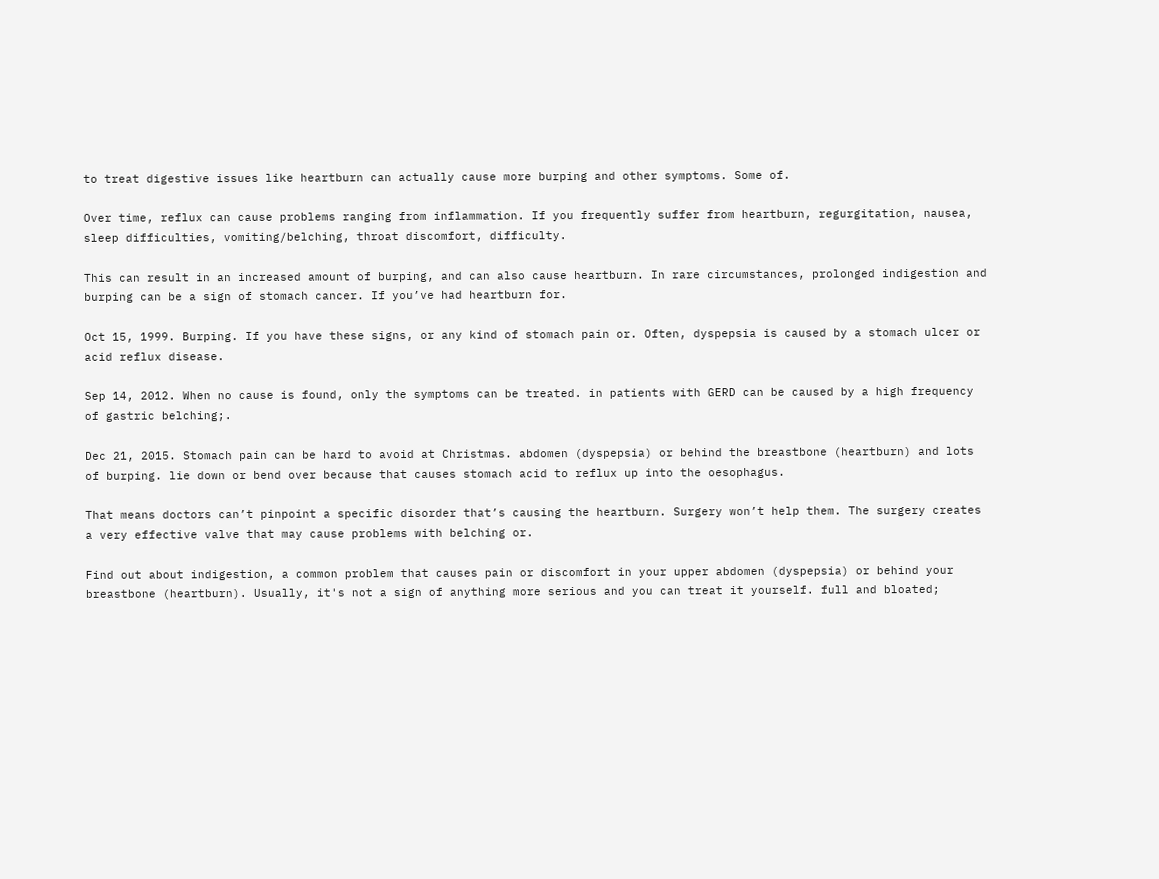to treat digestive issues like heartburn can actually cause more burping and other symptoms. Some of.

Over time, reflux can cause problems ranging from inflammation. If you frequently suffer from heartburn, regurgitation, nausea, sleep difficulties, vomiting/belching, throat discomfort, difficulty.

This can result in an increased amount of burping, and can also cause heartburn. In rare circumstances, prolonged indigestion and burping can be a sign of stomach cancer. If you’ve had heartburn for.

Oct 15, 1999. Burping. If you have these signs, or any kind of stomach pain or. Often, dyspepsia is caused by a stomach ulcer or acid reflux disease.

Sep 14, 2012. When no cause is found, only the symptoms can be treated. in patients with GERD can be caused by a high frequency of gastric belching;.

Dec 21, 2015. Stomach pain can be hard to avoid at Christmas. abdomen (dyspepsia) or behind the breastbone (heartburn) and lots of burping. lie down or bend over because that causes stomach acid to reflux up into the oesophagus.

That means doctors can’t pinpoint a specific disorder that’s causing the heartburn. Surgery won’t help them. The surgery creates a very effective valve that may cause problems with belching or.

Find out about indigestion, a common problem that causes pain or discomfort in your upper abdomen (dyspepsia) or behind your breastbone (heartburn). Usually, it's not a sign of anything more serious and you can treat it yourself. full and bloated;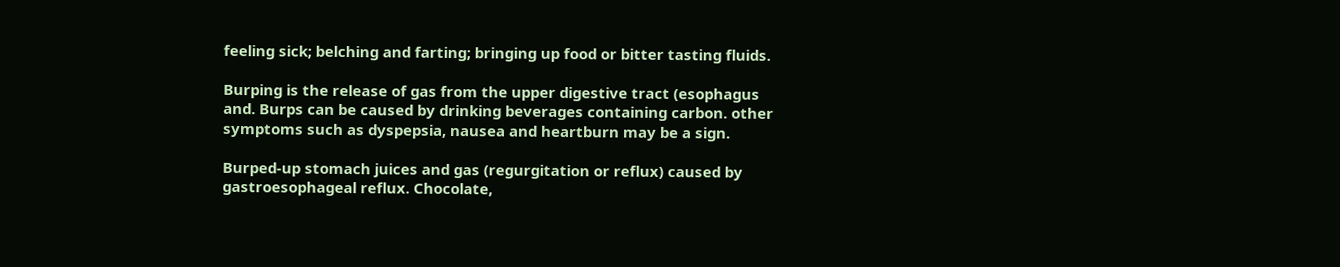feeling sick; belching and farting; bringing up food or bitter tasting fluids.

Burping is the release of gas from the upper digestive tract (esophagus and. Burps can be caused by drinking beverages containing carbon. other symptoms such as dyspepsia, nausea and heartburn may be a sign.

Burped-up stomach juices and gas (regurgitation or reflux) caused by gastroesophageal reflux. Chocolate,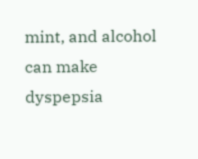mint, and alcohol can make dyspepsia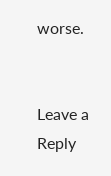worse.


Leave a Reply